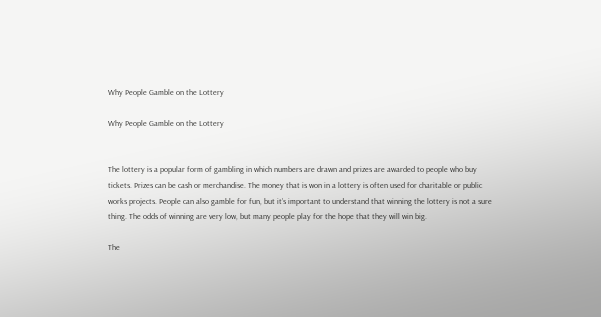Why People Gamble on the Lottery

Why People Gamble on the Lottery


The lottery is a popular form of gambling in which numbers are drawn and prizes are awarded to people who buy tickets. Prizes can be cash or merchandise. The money that is won in a lottery is often used for charitable or public works projects. People can also gamble for fun, but it’s important to understand that winning the lottery is not a sure thing. The odds of winning are very low, but many people play for the hope that they will win big.

The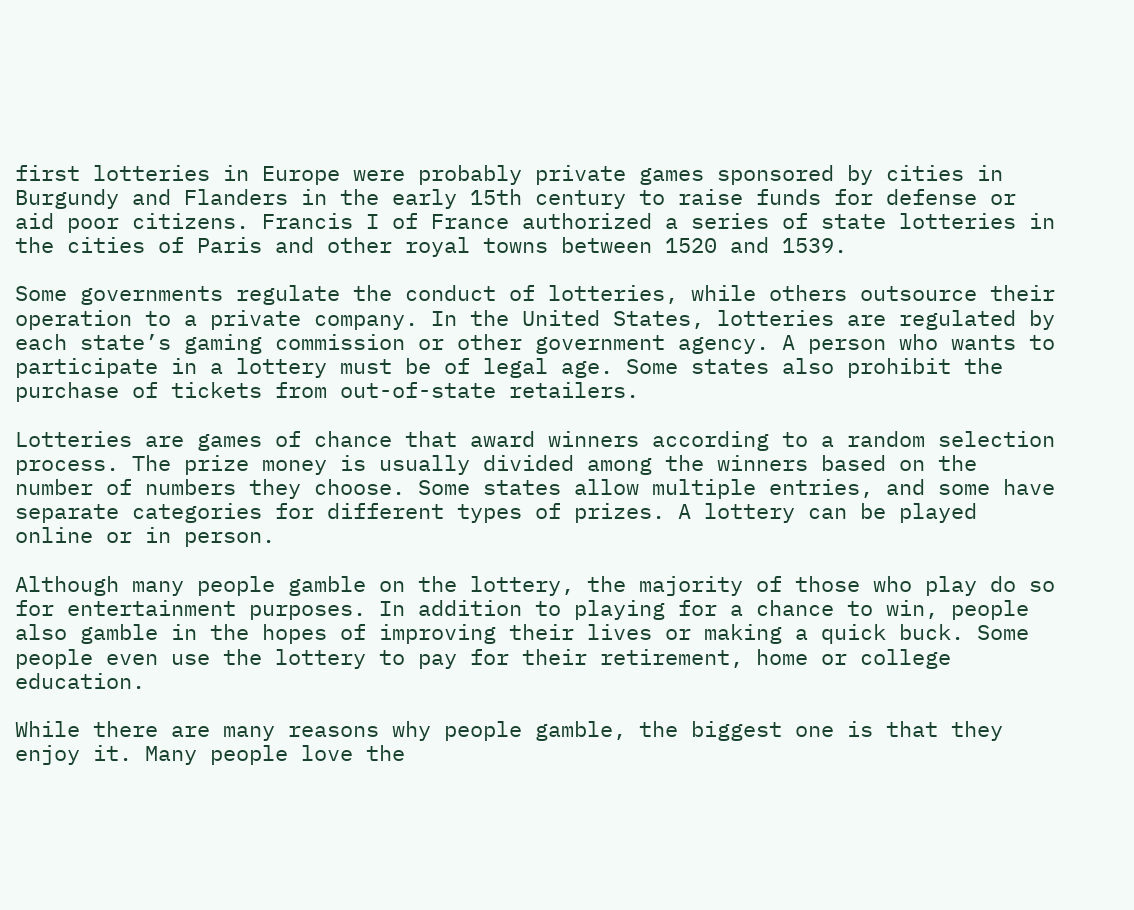first lotteries in Europe were probably private games sponsored by cities in Burgundy and Flanders in the early 15th century to raise funds for defense or aid poor citizens. Francis I of France authorized a series of state lotteries in the cities of Paris and other royal towns between 1520 and 1539.

Some governments regulate the conduct of lotteries, while others outsource their operation to a private company. In the United States, lotteries are regulated by each state’s gaming commission or other government agency. A person who wants to participate in a lottery must be of legal age. Some states also prohibit the purchase of tickets from out-of-state retailers.

Lotteries are games of chance that award winners according to a random selection process. The prize money is usually divided among the winners based on the number of numbers they choose. Some states allow multiple entries, and some have separate categories for different types of prizes. A lottery can be played online or in person.

Although many people gamble on the lottery, the majority of those who play do so for entertainment purposes. In addition to playing for a chance to win, people also gamble in the hopes of improving their lives or making a quick buck. Some people even use the lottery to pay for their retirement, home or college education.

While there are many reasons why people gamble, the biggest one is that they enjoy it. Many people love the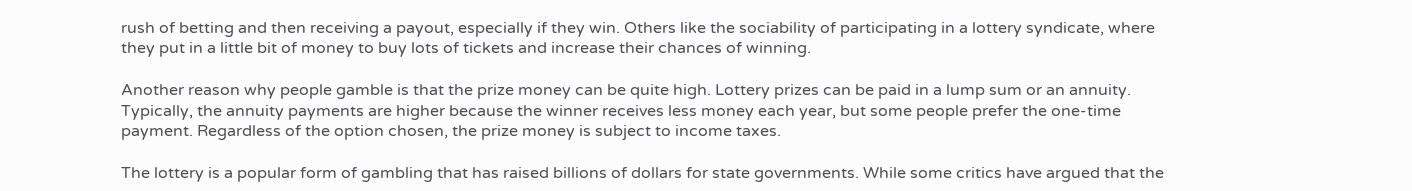rush of betting and then receiving a payout, especially if they win. Others like the sociability of participating in a lottery syndicate, where they put in a little bit of money to buy lots of tickets and increase their chances of winning.

Another reason why people gamble is that the prize money can be quite high. Lottery prizes can be paid in a lump sum or an annuity. Typically, the annuity payments are higher because the winner receives less money each year, but some people prefer the one-time payment. Regardless of the option chosen, the prize money is subject to income taxes.

The lottery is a popular form of gambling that has raised billions of dollars for state governments. While some critics have argued that the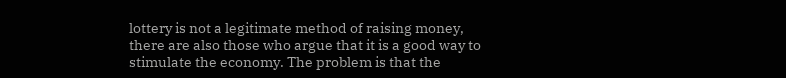lottery is not a legitimate method of raising money, there are also those who argue that it is a good way to stimulate the economy. The problem is that the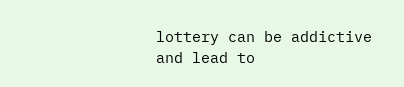lottery can be addictive and lead to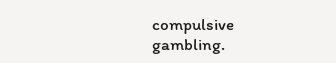compulsive gambling.